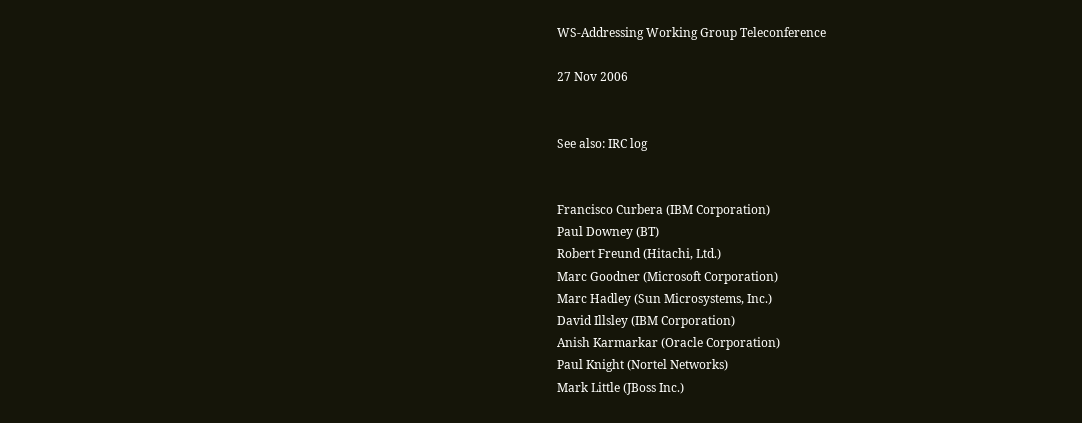WS-Addressing Working Group Teleconference

27 Nov 2006


See also: IRC log


Francisco Curbera (IBM Corporation)
Paul Downey (BT)
Robert Freund (Hitachi, Ltd.)
Marc Goodner (Microsoft Corporation)
Marc Hadley (Sun Microsystems, Inc.)
David Illsley (IBM Corporation)
Anish Karmarkar (Oracle Corporation)
Paul Knight (Nortel Networks)
Mark Little (JBoss Inc.)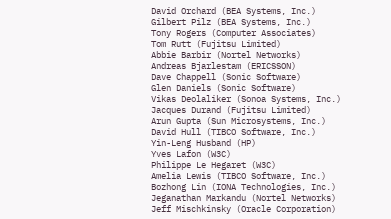David Orchard (BEA Systems, Inc.)
Gilbert Pilz (BEA Systems, Inc.)
Tony Rogers (Computer Associates)
Tom Rutt (Fujitsu Limited)
Abbie Barbir (Nortel Networks)
Andreas Bjarlestam (ERICSSON)
Dave Chappell (Sonic Software)
Glen Daniels (Sonic Software)
Vikas Deolaliker (Sonoa Systems, Inc.)
Jacques Durand (Fujitsu Limited)
Arun Gupta (Sun Microsystems, Inc.)
David Hull (TIBCO Software, Inc.)
Yin-Leng Husband (HP)
Yves Lafon (W3C)
Philippe Le Hegaret (W3C)
Amelia Lewis (TIBCO Software, Inc.)
Bozhong Lin (IONA Technologies, Inc.)
Jeganathan Markandu (Nortel Networks)
Jeff Mischkinsky (Oracle Corporation)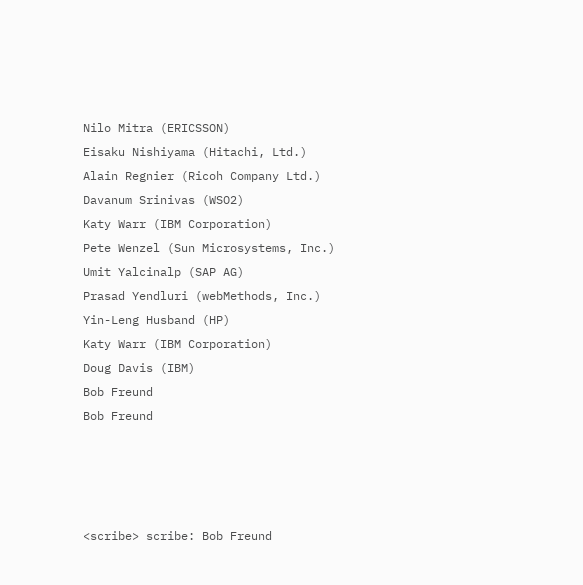Nilo Mitra (ERICSSON)
Eisaku Nishiyama (Hitachi, Ltd.)
Alain Regnier (Ricoh Company Ltd.)
Davanum Srinivas (WSO2)
Katy Warr (IBM Corporation)
Pete Wenzel (Sun Microsystems, Inc.)
Umit Yalcinalp (SAP AG)
Prasad Yendluri (webMethods, Inc.)
Yin-Leng Husband (HP)
Katy Warr (IBM Corporation)
Doug Davis (IBM)
Bob Freund
Bob Freund




<scribe> scribe: Bob Freund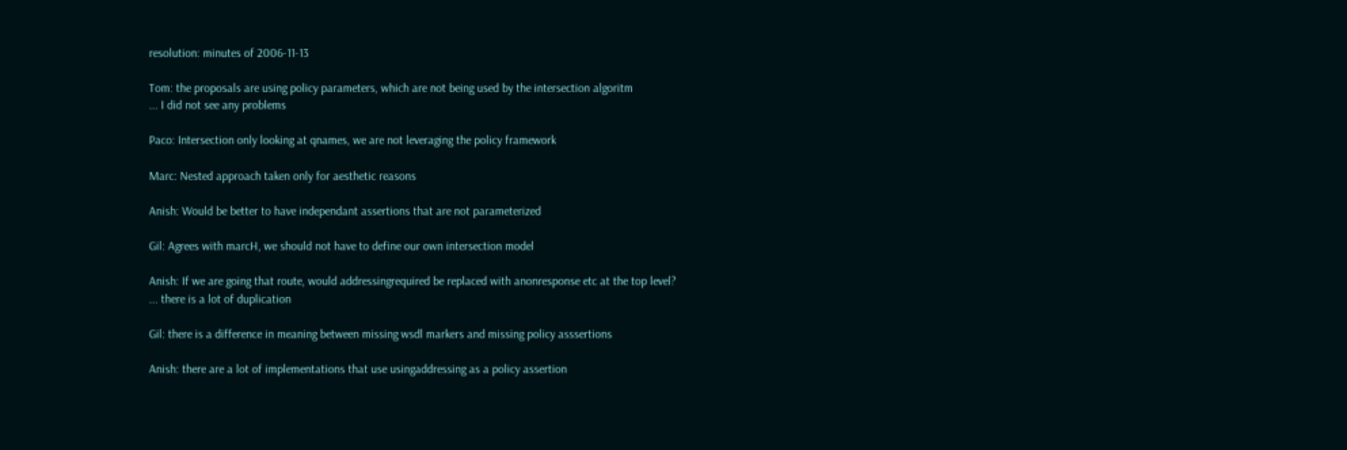resolution: minutes of 2006-11-13

Tom: the proposals are using policy parameters, which are not being used by the intersection algoritm
... I did not see any problems

Paco: Intersection only looking at qnames, we are not leveraging the policy framework

Marc: Nested approach taken only for aesthetic reasons

Anish: Would be better to have independant assertions that are not parameterized

Gil: Agrees with marcH, we should not have to define our own intersection model

Anish: If we are going that route, would addressingrequired be replaced with anonresponse etc at the top level?
... there is a lot of duplication

Gil: there is a difference in meaning between missing wsdl markers and missing policy asssertions

Anish: there are a lot of implementations that use usingaddressing as a policy assertion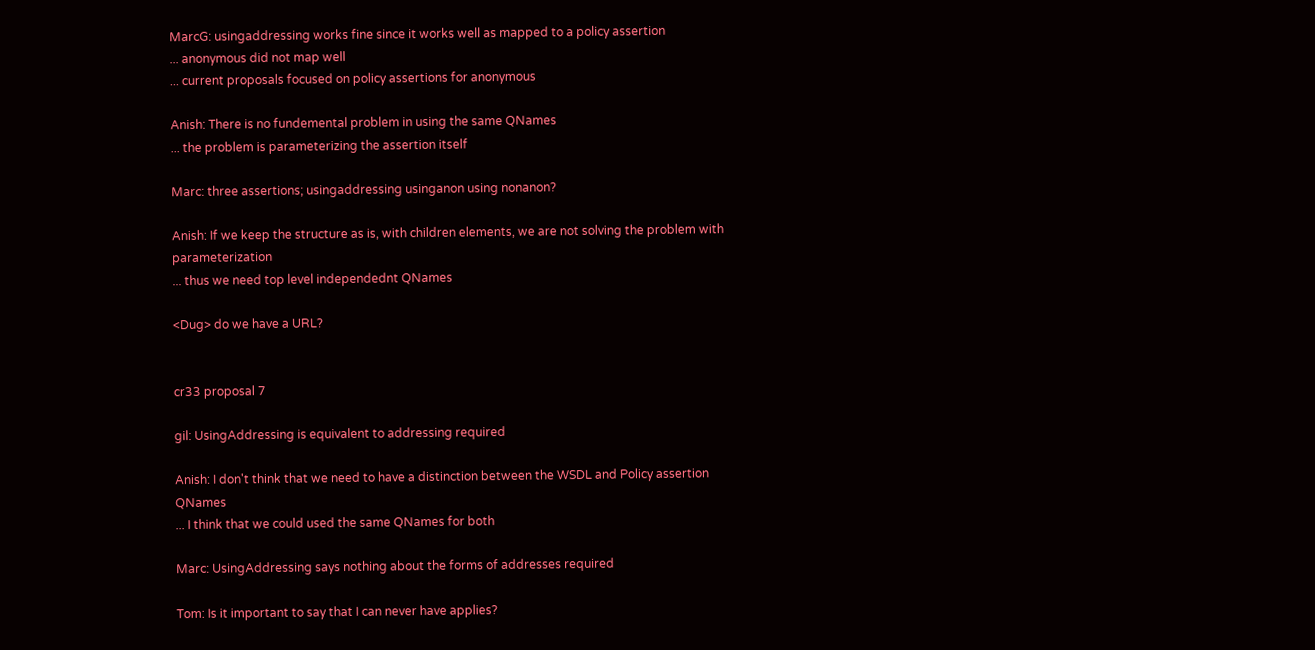MarcG: usingaddressing works fine since it works well as mapped to a policy assertion
... anonymous did not map well
... current proposals focused on policy assertions for anonymous

Anish: There is no fundemental problem in using the same QNames
... the problem is parameterizing the assertion itself

Marc: three assertions; usingaddressing usinganon using nonanon?

Anish: If we keep the structure as is, with children elements, we are not solving the problem with parameterization
... thus we need top level independednt QNames

<Dug> do we have a URL?


cr33 proposal 7

gil: UsingAddressing is equivalent to addressing required

Anish: I don't think that we need to have a distinction between the WSDL and Policy assertion QNames
... I think that we could used the same QNames for both

Marc: UsingAddressing says nothing about the forms of addresses required

Tom: Is it important to say that I can never have applies?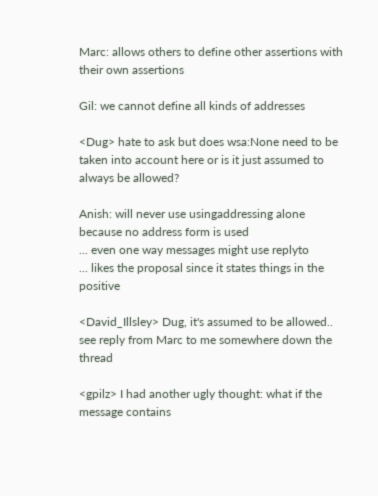Marc: allows others to define other assertions with their own assertions

Gil: we cannot define all kinds of addresses

<Dug> hate to ask but does wsa:None need to be taken into account here or is it just assumed to always be allowed?

Anish: will never use usingaddressing alone because no address form is used
... even one way messages might use replyto
... likes the proposal since it states things in the positive

<David_Illsley> Dug, it's assumed to be allowed.. see reply from Marc to me somewhere down the thread

<gpilz> I had another ugly thought: what if the message contains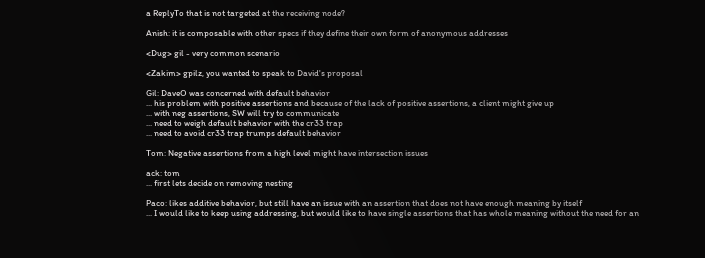a ReplyTo that is not targeted at the receiving node?

Anish: it is composable with other specs if they define their own form of anonymous addresses

<Dug> gil - very common scenario

<Zakim> gpilz, you wanted to speak to David's proposal

Gil: DaveO was concerned with default behavior
... his problem with positive assertions and because of the lack of positive assertions, a client might give up
... with neg assertions, SW will try to communicate
... need to weigh default behavior with the cr33 trap
... need to avoid cr33 trap trumps default behavior

Tom: Negative assertions from a high level might have intersection issues

ack: tom
... first lets decide on removing nesting

Paco: likes additive behavior, but still have an issue with an assertion that does not have enough meaning by itself
... I would like to keep using addressing, but would like to have single assertions that has whole meaning without the need for an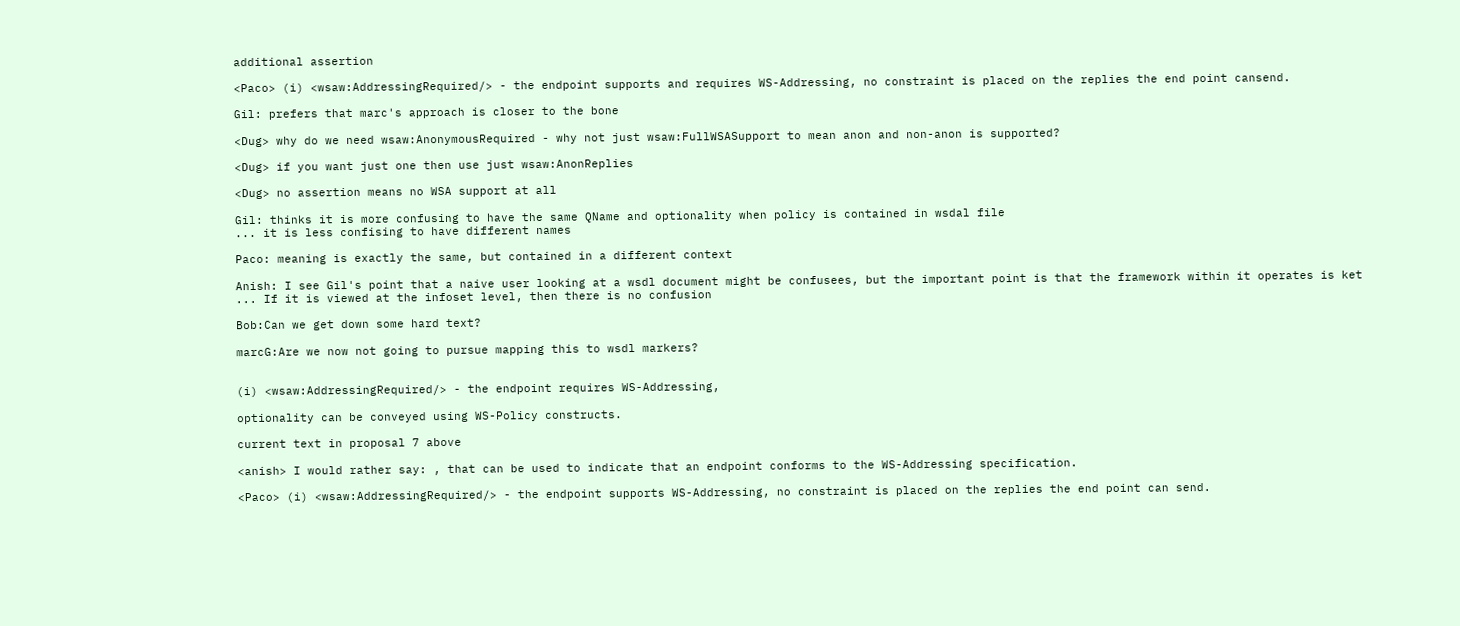additional assertion

<Paco> (i) <wsaw:AddressingRequired/> - the endpoint supports and requires WS-Addressing, no constraint is placed on the replies the end point cansend.

Gil: prefers that marc's approach is closer to the bone

<Dug> why do we need wsaw:AnonymousRequired - why not just wsaw:FullWSASupport to mean anon and non-anon is supported?

<Dug> if you want just one then use just wsaw:AnonReplies

<Dug> no assertion means no WSA support at all

Gil: thinks it is more confusing to have the same QName and optionality when policy is contained in wsdal file
... it is less confising to have different names

Paco: meaning is exactly the same, but contained in a different context

Anish: I see Gil's point that a naive user looking at a wsdl document might be confusees, but the important point is that the framework within it operates is ket
... If it is viewed at the infoset level, then there is no confusion

Bob:Can we get down some hard text?

marcG:Are we now not going to pursue mapping this to wsdl markers?


(i) <wsaw:AddressingRequired/> - the endpoint requires WS-Addressing,

optionality can be conveyed using WS-Policy constructs.

current text in proposal 7 above

<anish> I would rather say: , that can be used to indicate that an endpoint conforms to the WS-Addressing specification.

<Paco> (i) <wsaw:AddressingRequired/> - the endpoint supports WS-Addressing, no constraint is placed on the replies the end point can send.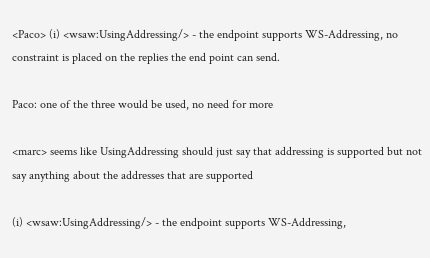<Paco> (i) <wsaw:UsingAddressing/> - the endpoint supports WS-Addressing, no constraint is placed on the replies the end point can send.

Paco: one of the three would be used, no need for more

<marc> seems like UsingAddressing should just say that addressing is supported but not say anything about the addresses that are supported

(i) <wsaw:UsingAddressing/> - the endpoint supports WS-Addressing,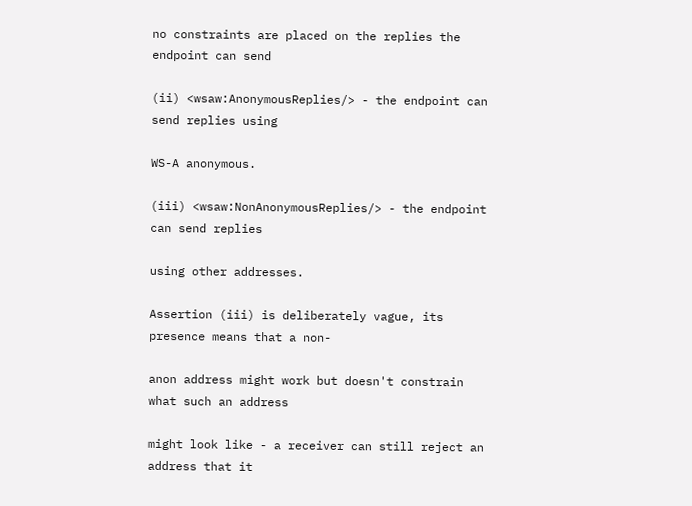no constraints are placed on the replies the endpoint can send

(ii) <wsaw:AnonymousReplies/> - the endpoint can send replies using

WS-A anonymous.

(iii) <wsaw:NonAnonymousReplies/> - the endpoint can send replies

using other addresses.

Assertion (iii) is deliberately vague, its presence means that a non-

anon address might work but doesn't constrain what such an address

might look like - a receiver can still reject an address that it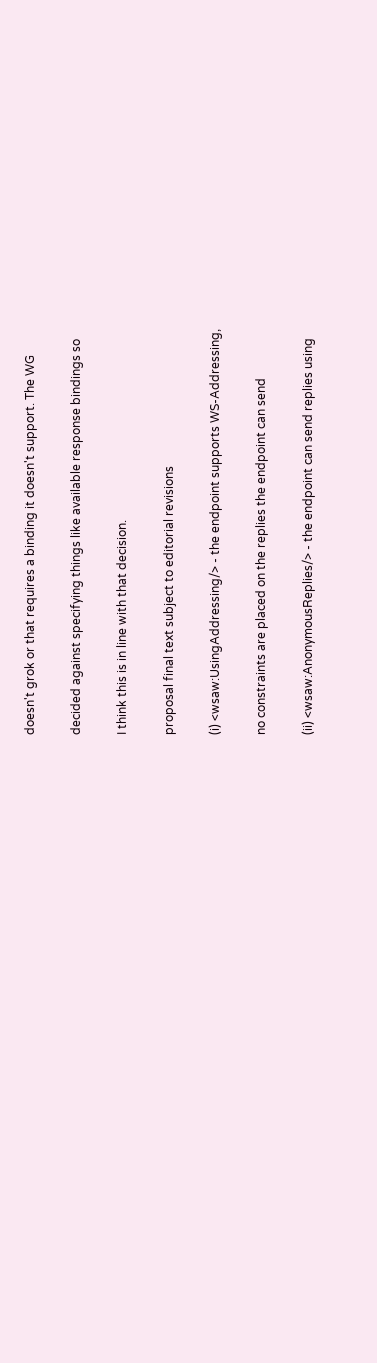doesn't grok or that requires a binding it doesn't support. The WG

decided against specifying things like available response bindings so

I think this is in line with that decision.

proposal final text subject to editorial revisions

(i) <wsaw:UsingAddressing/> - the endpoint supports WS-Addressing,

no constraints are placed on the replies the endpoint can send

(ii) <wsaw:AnonymousReplies/> - the endpoint can send replies using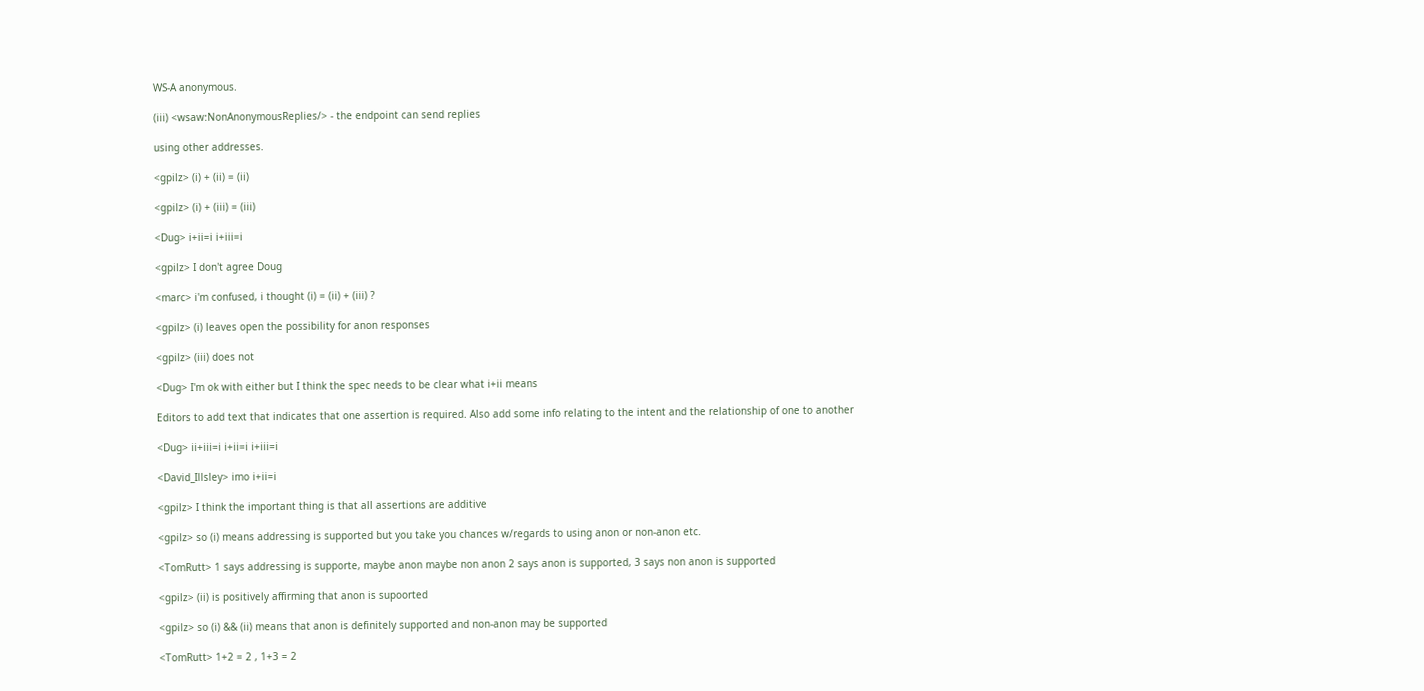WS-A anonymous.

(iii) <wsaw:NonAnonymousReplies/> - the endpoint can send replies

using other addresses.

<gpilz> (i) + (ii) = (ii)

<gpilz> (i) + (iii) = (iii)

<Dug> i+ii=i i+iii=i

<gpilz> I don't agree Doug

<marc> i'm confused, i thought (i) = (ii) + (iii) ?

<gpilz> (i) leaves open the possibility for anon responses

<gpilz> (iii) does not

<Dug> I'm ok with either but I think the spec needs to be clear what i+ii means

Editors to add text that indicates that one assertion is required. Also add some info relating to the intent and the relationship of one to another

<Dug> ii+iii=i i+ii=i i+iii=i

<David_Illsley> imo i+ii=i

<gpilz> I think the important thing is that all assertions are additive

<gpilz> so (i) means addressing is supported but you take you chances w/regards to using anon or non-anon etc.

<TomRutt> 1 says addressing is supporte, maybe anon maybe non anon 2 says anon is supported, 3 says non anon is supported

<gpilz> (ii) is positively affirming that anon is supoorted

<gpilz> so (i) && (ii) means that anon is definitely supported and non-anon may be supported

<TomRutt> 1+2 = 2 , 1+3 = 2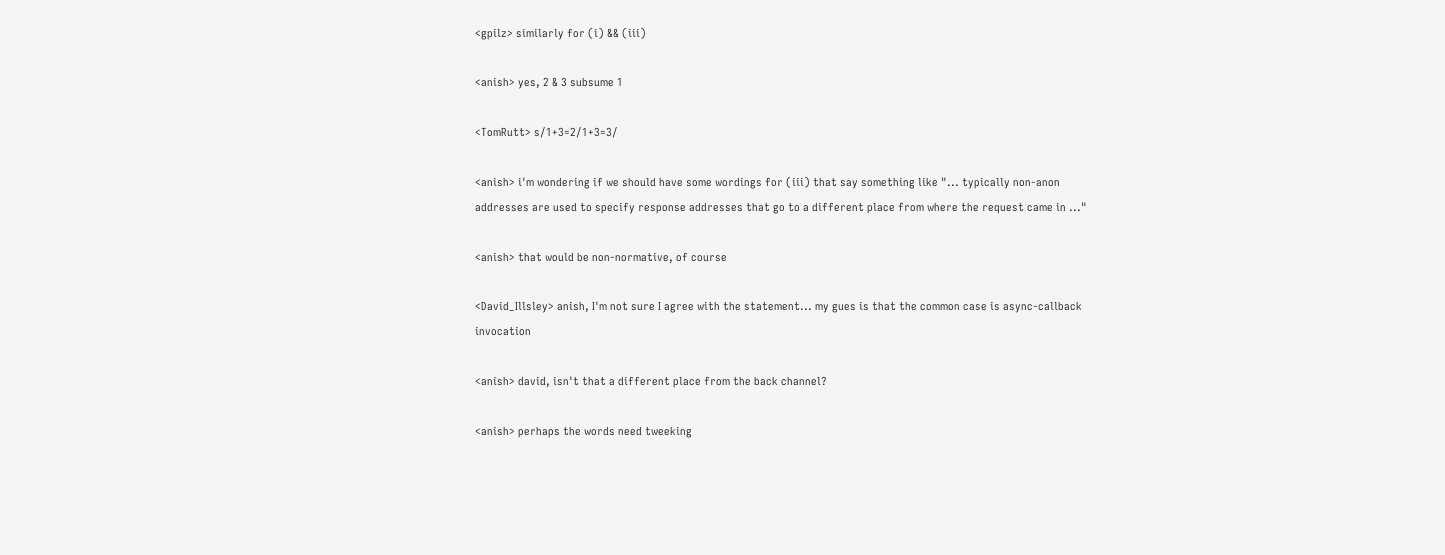<gpilz> similarly for (i) && (iii)

<anish> yes, 2 & 3 subsume 1

<TomRutt> s/1+3=2/1+3=3/

<anish> i'm wondering if we should have some wordings for (iii) that say something like "... typically non-anon addresses are used to specify response addresses that go to a different place from where the request came in ..."

<anish> that would be non-normative, of course

<David_Illsley> anish, I'm not sure I agree with the statement... my gues is that the common case is async-callback invocation

<anish> david, isn't that a different place from the back channel?

<anish> perhaps the words need tweeking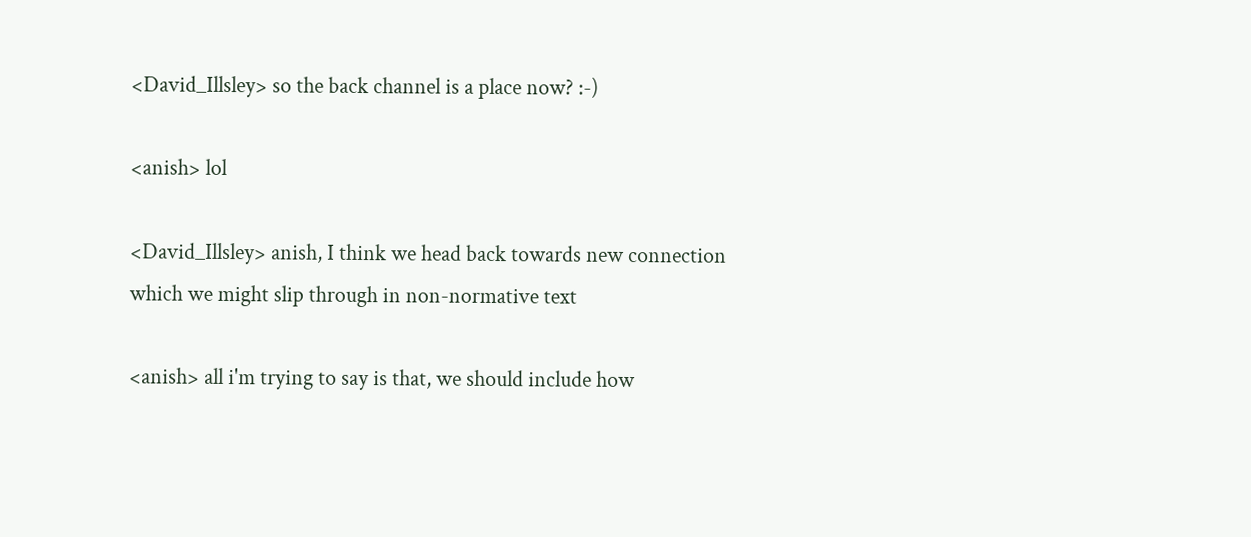<David_Illsley> so the back channel is a place now? :-)

<anish> lol

<David_Illsley> anish, I think we head back towards new connection which we might slip through in non-normative text

<anish> all i'm trying to say is that, we should include how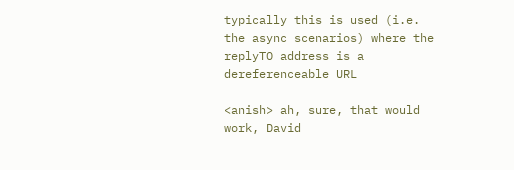typically this is used (i.e. the async scenarios) where the replyTO address is a dereferenceable URL

<anish> ah, sure, that would work, David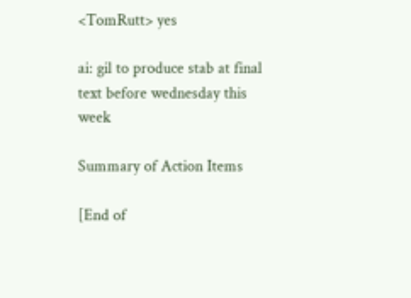<TomRutt> yes

ai: gil to produce stab at final text before wednesday this week

Summary of Action Items

[End of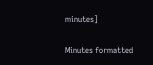minutes]

Minutes formatted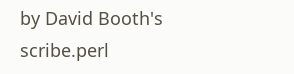by David Booth's scribe.perl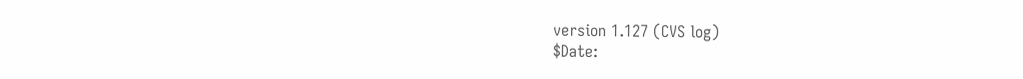version 1.127 (CVS log)
$Date: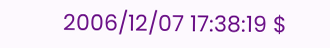2006/12/07 17:38:19 $